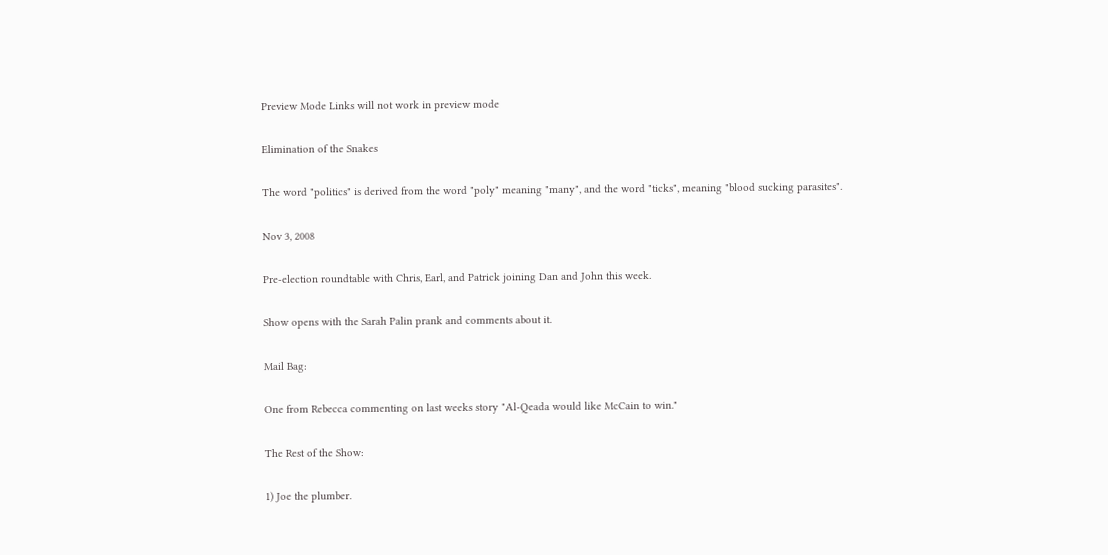Preview Mode Links will not work in preview mode

Elimination of the Snakes

The word "politics" is derived from the word "poly" meaning "many", and the word "ticks", meaning "blood sucking parasites".

Nov 3, 2008

Pre-election roundtable with Chris, Earl, and Patrick joining Dan and John this week.

Show opens with the Sarah Palin prank and comments about it.

Mail Bag:

One from Rebecca commenting on last weeks story "Al-Qeada would like McCain to win."

The Rest of the Show:

1) Joe the plumber.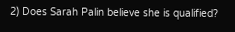2) Does Sarah Palin believe she is qualified?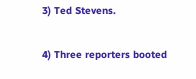3) Ted Stevens.

4) Three reporters booted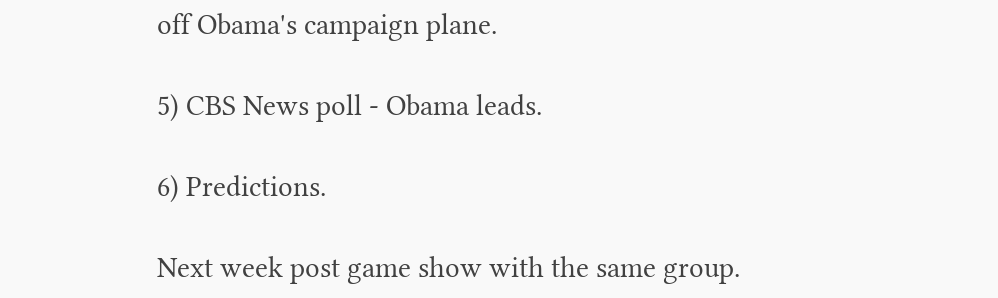off Obama's campaign plane.

5) CBS News poll - Obama leads.

6) Predictions.

Next week post game show with the same group.